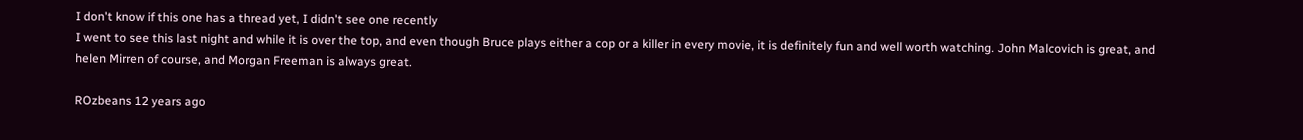I don't know if this one has a thread yet, I didn't see one recently
I went to see this last night and while it is over the top, and even though Bruce plays either a cop or a killer in every movie, it is definitely fun and well worth watching. John Malcovich is great, and helen Mirren of course, and Morgan Freeman is always great.

ROzbeans 12 years ago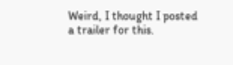Weird, I thought I posted a trailer for this.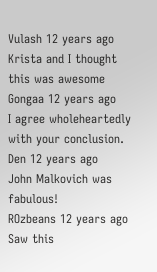Vulash 12 years ago
Krista and I thought this was awesome
Gongaa 12 years ago
I agree wholeheartedly with your conclusion.
Den 12 years ago
John Malkovich was fabulous!
ROzbeans 12 years ago
Saw this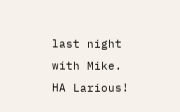last night with Mike. HA Larious!